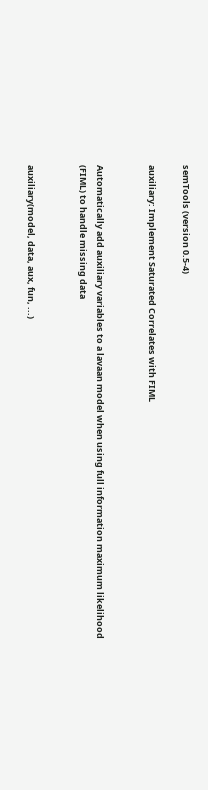semTools (version 0.5-4)

auxiliary: Implement Saturated Correlates with FIML


Automatically add auxiliary variables to a lavaan model when using full information maximum likelihood (FIML) to handle missing data


auxiliary(model, data, aux, fun, ...)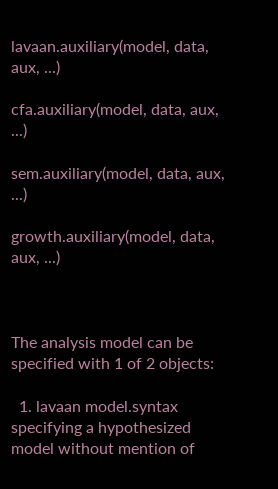lavaan.auxiliary(model, data, aux, ...)

cfa.auxiliary(model, data, aux, ...)

sem.auxiliary(model, data, aux, ...)

growth.auxiliary(model, data, aux, ...)



The analysis model can be specified with 1 of 2 objects:

  1. lavaan model.syntax specifying a hypothesized model without mention of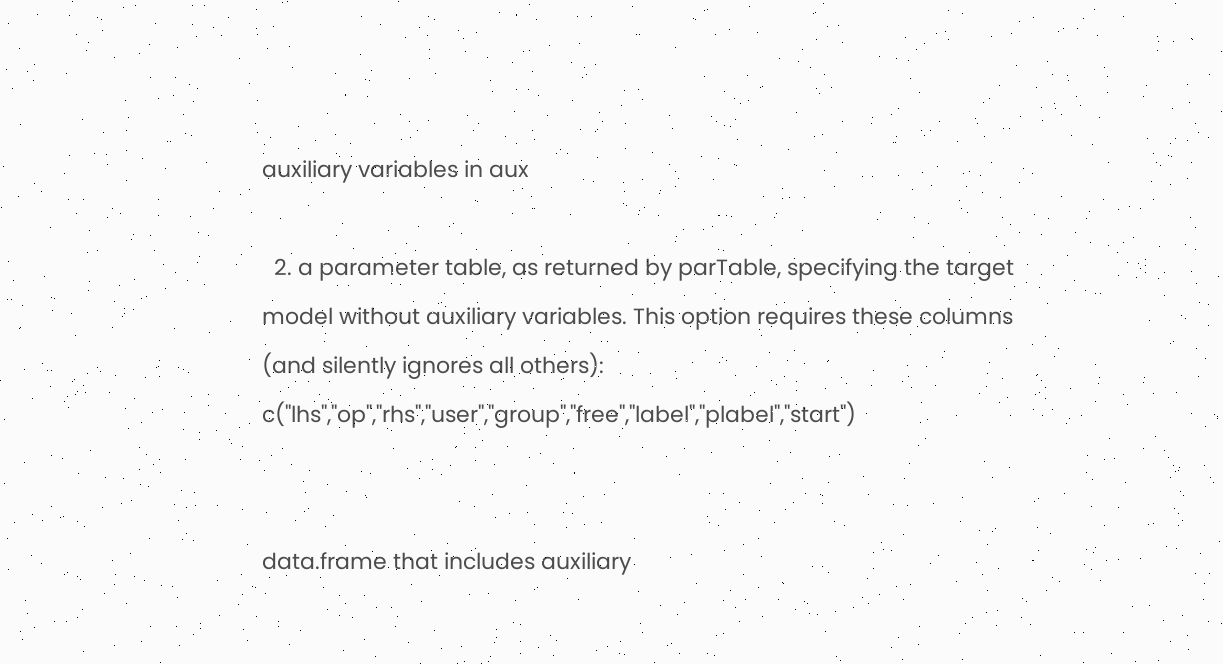auxiliary variables in aux

  2. a parameter table, as returned by parTable, specifying the target model without auxiliary variables. This option requires these columns (and silently ignores all others): c("lhs","op","rhs","user","group","free","label","plabel","start")


data.frame that includes auxiliary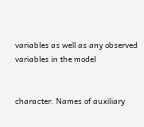variables as well as any observed variables in the model


character. Names of auxiliary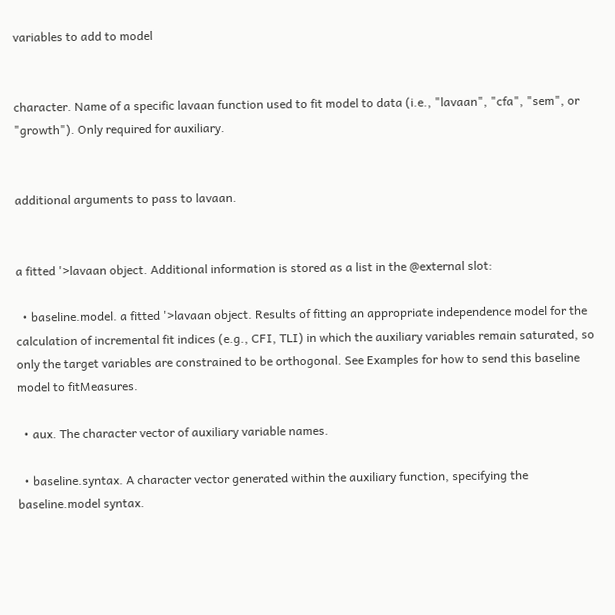variables to add to model


character. Name of a specific lavaan function used to fit model to data (i.e., "lavaan", "cfa", "sem", or "growth"). Only required for auxiliary.


additional arguments to pass to lavaan.


a fitted '>lavaan object. Additional information is stored as a list in the @external slot:

  • baseline.model. a fitted '>lavaan object. Results of fitting an appropriate independence model for the calculation of incremental fit indices (e.g., CFI, TLI) in which the auxiliary variables remain saturated, so only the target variables are constrained to be orthogonal. See Examples for how to send this baseline model to fitMeasures.

  • aux. The character vector of auxiliary variable names.

  • baseline.syntax. A character vector generated within the auxiliary function, specifying the baseline.model syntax.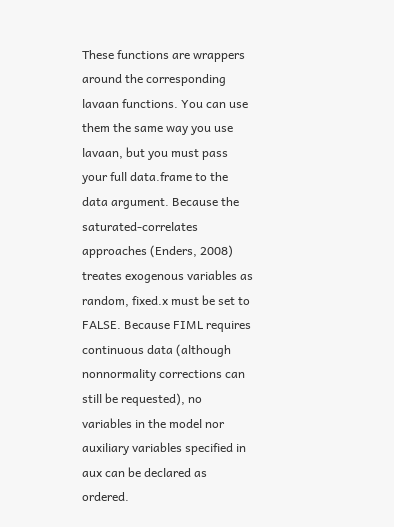These functions are wrappers around the corresponding lavaan functions. You can use them the same way you use lavaan, but you must pass your full data.frame to the data argument. Because the saturated-correlates approaches (Enders, 2008) treates exogenous variables as random, fixed.x must be set to FALSE. Because FIML requires continuous data (although nonnormality corrections can still be requested), no variables in the model nor auxiliary variables specified in aux can be declared as ordered.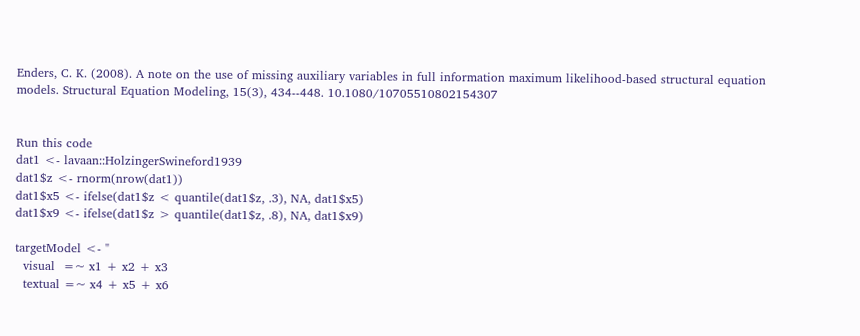Enders, C. K. (2008). A note on the use of missing auxiliary variables in full information maximum likelihood-based structural equation models. Structural Equation Modeling, 15(3), 434--448. 10.1080/10705510802154307


Run this code
dat1 <- lavaan::HolzingerSwineford1939
dat1$z <- rnorm(nrow(dat1))
dat1$x5 <- ifelse(dat1$z < quantile(dat1$z, .3), NA, dat1$x5)
dat1$x9 <- ifelse(dat1$z > quantile(dat1$z, .8), NA, dat1$x9)

targetModel <- "
  visual  =~ x1 + x2 + x3
  textual =~ x4 + x5 + x6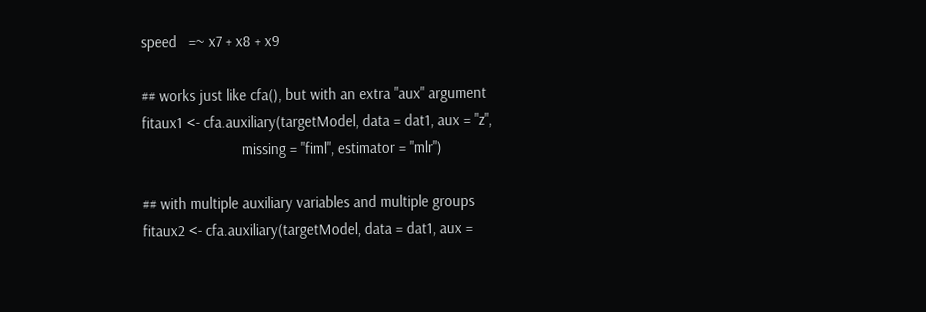speed   =~ x7 + x8 + x9

## works just like cfa(), but with an extra "aux" argument
fitaux1 <- cfa.auxiliary(targetModel, data = dat1, aux = "z",
                         missing = "fiml", estimator = "mlr")

## with multiple auxiliary variables and multiple groups
fitaux2 <- cfa.auxiliary(targetModel, data = dat1, aux =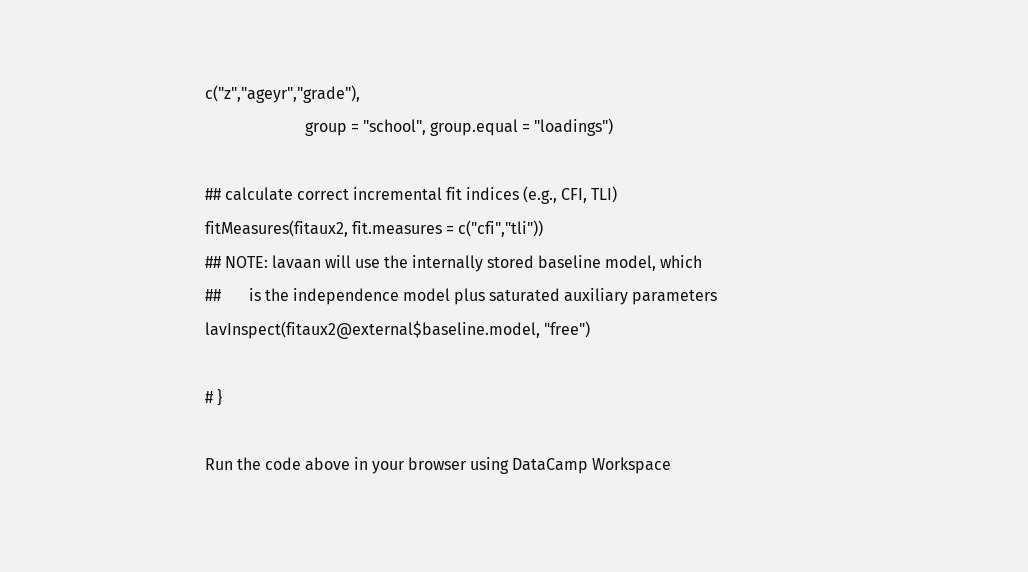c("z","ageyr","grade"),
                         group = "school", group.equal = "loadings")

## calculate correct incremental fit indices (e.g., CFI, TLI)
fitMeasures(fitaux2, fit.measures = c("cfi","tli"))
## NOTE: lavaan will use the internally stored baseline model, which
##       is the independence model plus saturated auxiliary parameters
lavInspect(fitaux2@external$baseline.model, "free")

# }

Run the code above in your browser using DataCamp Workspace